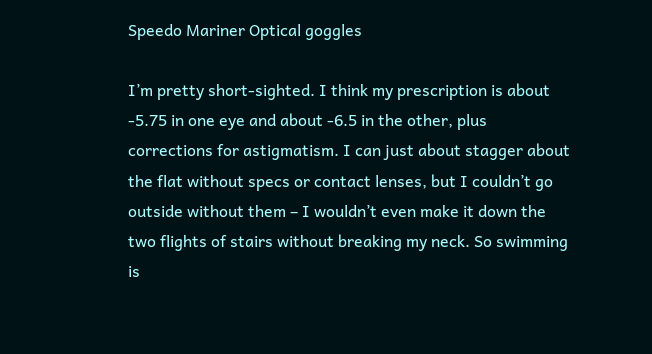Speedo Mariner Optical goggles

I’m pretty short-sighted. I think my prescription is about -5.75 in one eye and about -6.5 in the other, plus corrections for astigmatism. I can just about stagger about the flat without specs or contact lenses, but I couldn’t go outside without them – I wouldn’t even make it down the two flights of stairs without breaking my neck. So swimming is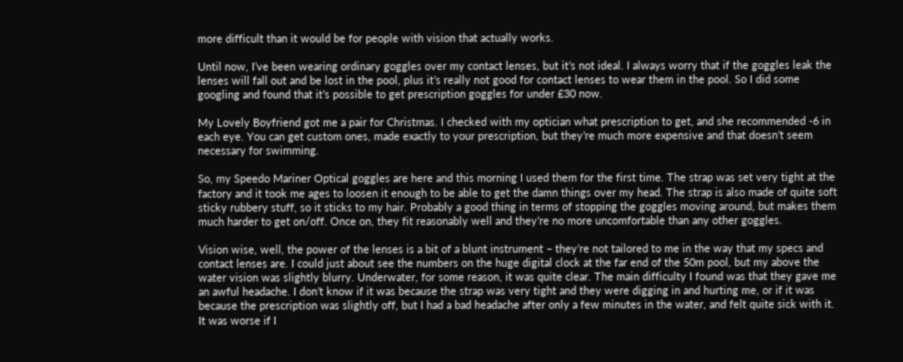more difficult than it would be for people with vision that actually works.

Until now, I’ve been wearing ordinary goggles over my contact lenses, but it’s not ideal. I always worry that if the goggles leak the lenses will fall out and be lost in the pool, plus it’s really not good for contact lenses to wear them in the pool. So I did some googling and found that it’s possible to get prescription goggles for under £30 now.

My Lovely Boyfriend got me a pair for Christmas. I checked with my optician what prescription to get, and she recommended -6 in each eye. You can get custom ones, made exactly to your prescription, but they’re much more expensive and that doesn’t seem necessary for swimming.

So, my Speedo Mariner Optical goggles are here and this morning I used them for the first time. The strap was set very tight at the factory and it took me ages to loosen it enough to be able to get the damn things over my head. The strap is also made of quite soft sticky rubbery stuff, so it sticks to my hair. Probably a good thing in terms of stopping the goggles moving around, but makes them much harder to get on/off. Once on, they fit reasonably well and they’re no more uncomfortable than any other goggles.

Vision wise, well, the power of the lenses is a bit of a blunt instrument – they’re not tailored to me in the way that my specs and contact lenses are. I could just about see the numbers on the huge digital clock at the far end of the 50m pool, but my above the water vision was slightly blurry. Underwater, for some reason, it was quite clear. The main difficulty I found was that they gave me an awful headache. I don’t know if it was because the strap was very tight and they were digging in and hurting me, or if it was because the prescription was slightly off, but I had a bad headache after only a few minutes in the water, and felt quite sick with it. It was worse if I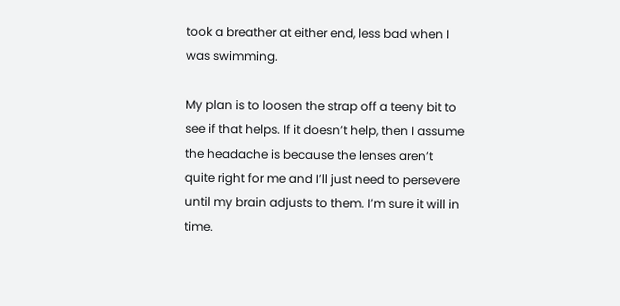took a breather at either end, less bad when I was swimming.

My plan is to loosen the strap off a teeny bit to see if that helps. If it doesn’t help, then I assume the headache is because the lenses aren’t quite right for me and I’ll just need to persevere until my brain adjusts to them. I’m sure it will in time.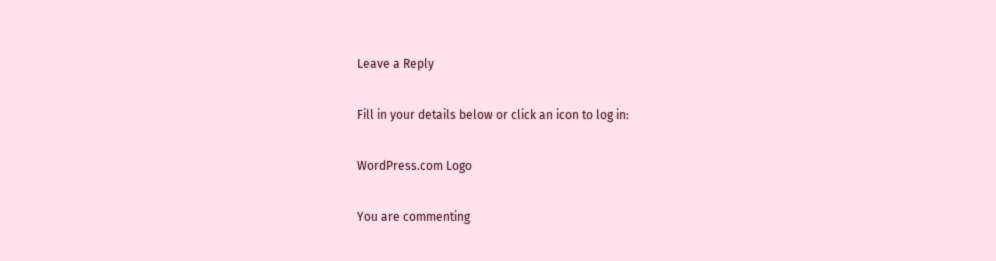Leave a Reply

Fill in your details below or click an icon to log in:

WordPress.com Logo

You are commenting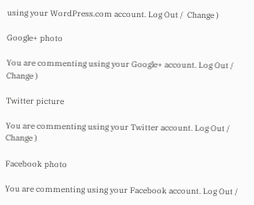using your WordPress.com account. Log Out /  Change )

Google+ photo

You are commenting using your Google+ account. Log Out /  Change )

Twitter picture

You are commenting using your Twitter account. Log Out /  Change )

Facebook photo

You are commenting using your Facebook account. Log Out /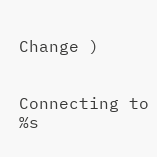Change )


Connecting to %s